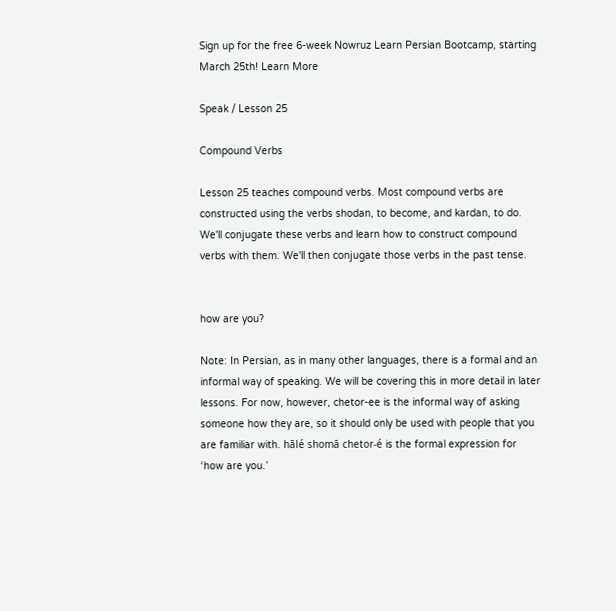Sign up for the free 6-week Nowruz Learn Persian Bootcamp, starting March 25th! Learn More

Speak / Lesson 25

Compound Verbs

Lesson 25 teaches compound verbs. Most compound verbs are constructed using the verbs shodan, to become, and kardan, to do. We'll conjugate these verbs and learn how to construct compound verbs with them. We'll then conjugate those verbs in the past tense.


how are you?

Note: In Persian, as in many other languages, there is a formal and an informal way of speaking. We will be covering this in more detail in later lessons. For now, however, chetor-ee is the informal way of asking someone how they are, so it should only be used with people that you are familiar with. hālé shomā chetor-é is the formal expression for ‘how are you.’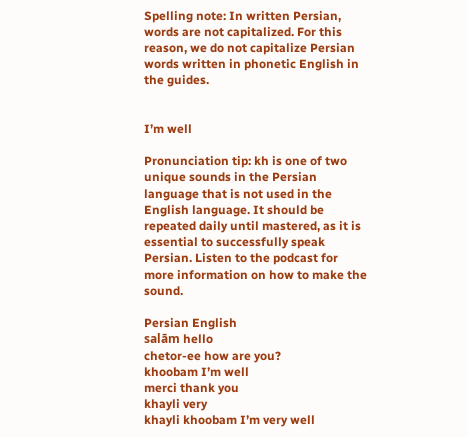Spelling note: In written Persian, words are not capitalized. For this reason, we do not capitalize Persian words written in phonetic English in the guides.


I’m well

Pronunciation tip: kh is one of two unique sounds in the Persian language that is not used in the English language. It should be repeated daily until mastered, as it is essential to successfully speak Persian. Listen to the podcast for more information on how to make the sound.

Persian English
salām hello
chetor-ee how are you?
khoobam I’m well
merci thank you
khayli very
khayli khoobam I’m very well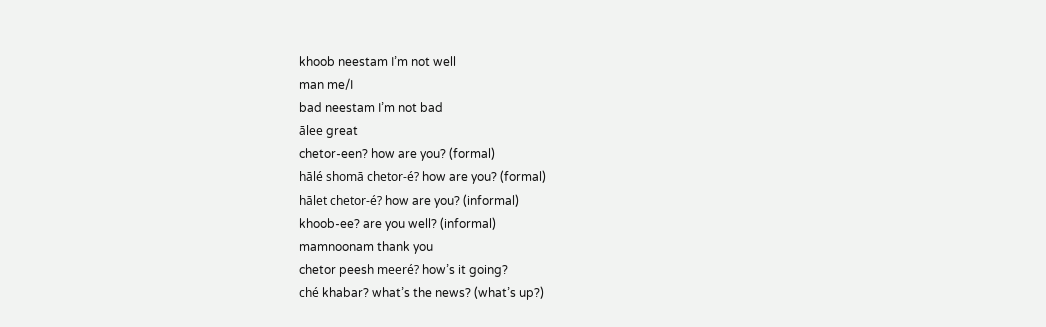khoob neestam I’m not well
man me/I
bad neestam I’m not bad
ālee great
chetor-een? how are you? (formal)
hālé shomā chetor-é? how are you? (formal)
hālet chetor-é? how are you? (informal)
khoob-ee? are you well? (informal)
mamnoonam thank you
chetor peesh meeré? how’s it going?
ché khabar? what’s the news? (what’s up?)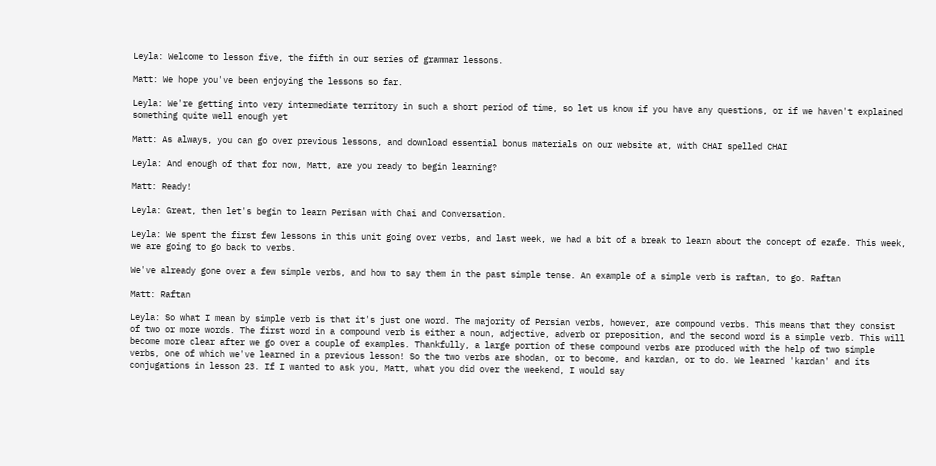Leyla: Welcome to lesson five, the fifth in our series of grammar lessons.

Matt: We hope you've been enjoying the lessons so far.

Leyla: We're getting into very intermediate territory in such a short period of time, so let us know if you have any questions, or if we haven't explained something quite well enough yet

Matt: As always, you can go over previous lessons, and download essential bonus materials on our website at, with CHAI spelled CHAI

Leyla: And enough of that for now, Matt, are you ready to begin learning?

Matt: Ready!

Leyla: Great, then let's begin to learn Perisan with Chai and Conversation.

Leyla: We spent the first few lessons in this unit going over verbs, and last week, we had a bit of a break to learn about the concept of ezafe. This week, we are going to go back to verbs.

We've already gone over a few simple verbs, and how to say them in the past simple tense. An example of a simple verb is raftan, to go. Raftan

Matt: Raftan

Leyla: So what I mean by simple verb is that it's just one word. The majority of Persian verbs, however, are compound verbs. This means that they consist of two or more words. The first word in a compound verb is either a noun, adjective, adverb or preposition, and the second word is a simple verb. This will become more clear after we go over a couple of examples. Thankfully, a large portion of these compound verbs are produced with the help of two simple verbs, one of which we've learned in a previous lesson! So the two verbs are shodan, or to become, and kardan, or to do. We learned 'kardan' and its conjugations in lesson 23. If I wanted to ask you, Matt, what you did over the weekend, I would say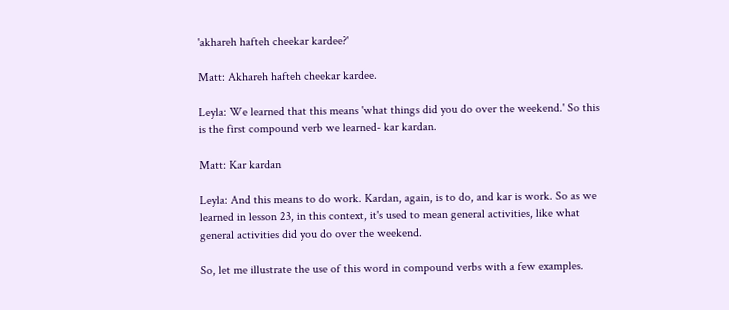'akhareh hafteh cheekar kardee?'

Matt: Akhareh hafteh cheekar kardee.

Leyla: We learned that this means 'what things did you do over the weekend.' So this is the first compound verb we learned- kar kardan.

Matt: Kar kardan

Leyla: And this means to do work. Kardan, again, is to do, and kar is work. So as we learned in lesson 23, in this context, it's used to mean general activities, like what general activities did you do over the weekend.

So, let me illustrate the use of this word in compound verbs with a few examples.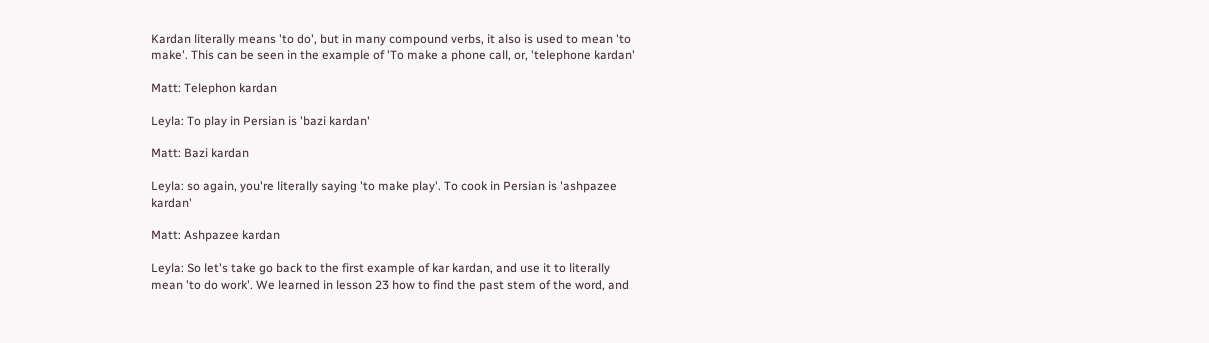Kardan literally means 'to do', but in many compound verbs, it also is used to mean 'to make'. This can be seen in the example of 'To make a phone call, or, 'telephone kardan'

Matt: Telephon kardan

Leyla: To play in Persian is 'bazi kardan'

Matt: Bazi kardan

Leyla: so again, you're literally saying 'to make play'. To cook in Persian is 'ashpazee kardan'

Matt: Ashpazee kardan

Leyla: So let's take go back to the first example of kar kardan, and use it to literally mean 'to do work'. We learned in lesson 23 how to find the past stem of the word, and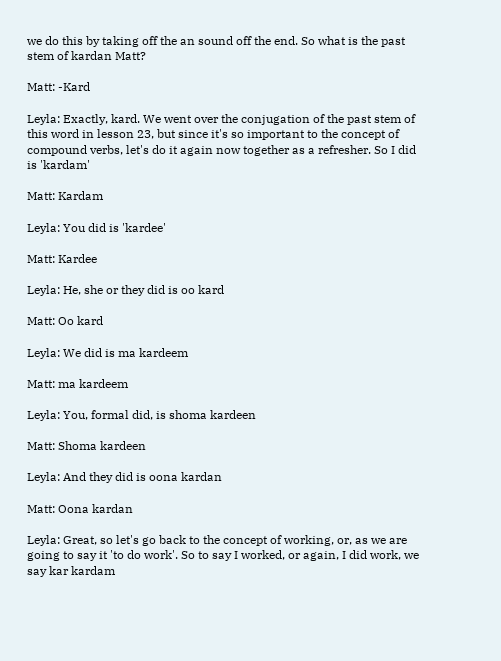we do this by taking off the an sound off the end. So what is the past stem of kardan Matt?

Matt: -Kard

Leyla: Exactly, kard. We went over the conjugation of the past stem of this word in lesson 23, but since it's so important to the concept of compound verbs, let's do it again now together as a refresher. So I did is 'kardam'

Matt: Kardam

Leyla: You did is 'kardee'

Matt: Kardee

Leyla: He, she or they did is oo kard

Matt: Oo kard

Leyla: We did is ma kardeem

Matt: ma kardeem

Leyla: You, formal did, is shoma kardeen

Matt: Shoma kardeen

Leyla: And they did is oona kardan

Matt: Oona kardan

Leyla: Great, so let's go back to the concept of working, or, as we are going to say it 'to do work'. So to say I worked, or again, I did work, we say kar kardam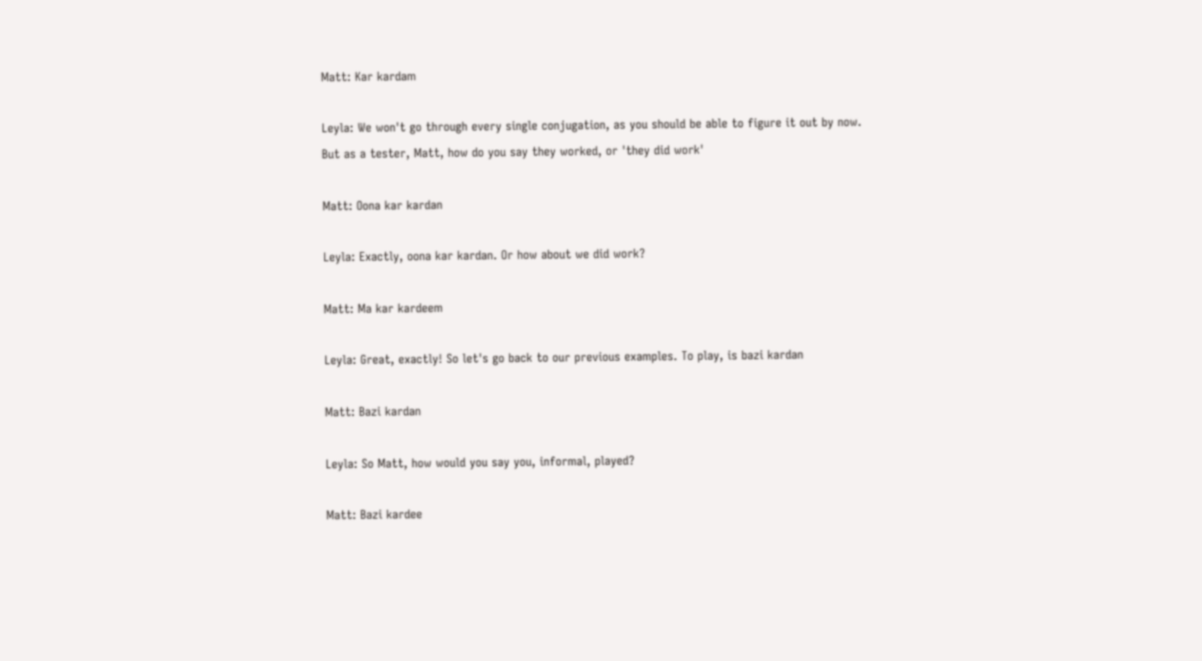Matt: Kar kardam

Leyla: We won't go through every single conjugation, as you should be able to figure it out by now. But as a tester, Matt, how do you say they worked, or 'they did work'

Matt: Oona kar kardan

Leyla: Exactly, oona kar kardan. Or how about we did work?

Matt: Ma kar kardeem

Leyla: Great, exactly! So let's go back to our previous examples. To play, is bazi kardan

Matt: Bazi kardan

Leyla: So Matt, how would you say you, informal, played?

Matt: Bazi kardee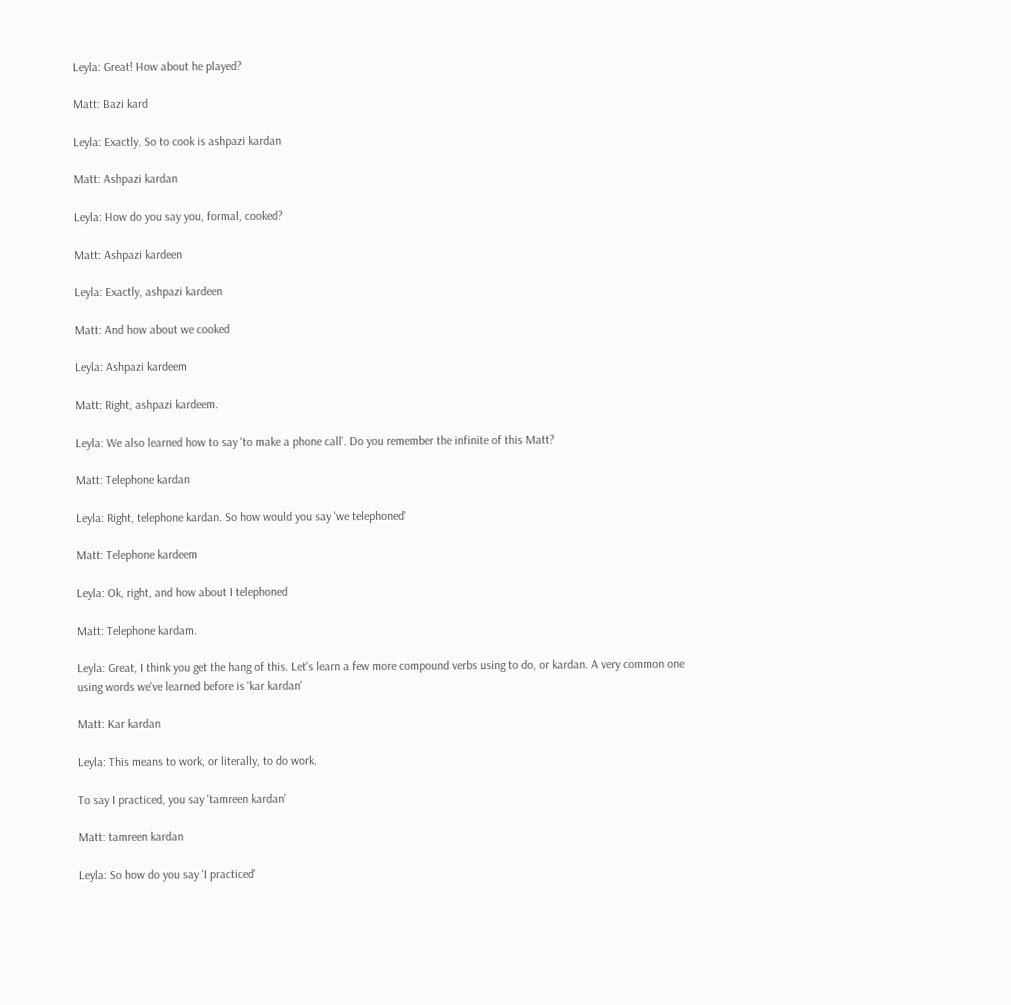Leyla: Great! How about he played?

Matt: Bazi kard

Leyla: Exactly. So to cook is ashpazi kardan

Matt: Ashpazi kardan

Leyla: How do you say you, formal, cooked?

Matt: Ashpazi kardeen

Leyla: Exactly, ashpazi kardeen

Matt: And how about we cooked

Leyla: Ashpazi kardeem

Matt: Right, ashpazi kardeem.

Leyla: We also learned how to say 'to make a phone call'. Do you remember the infinite of this Matt?

Matt: Telephone kardan

Leyla: Right, telephone kardan. So how would you say 'we telephoned'

Matt: Telephone kardeem

Leyla: Ok, right, and how about I telephoned

Matt: Telephone kardam.

Leyla: Great, I think you get the hang of this. Let's learn a few more compound verbs using to do, or kardan. A very common one using words we've learned before is 'kar kardan'

Matt: Kar kardan

Leyla: This means to work, or literally, to do work.

To say I practiced, you say 'tamreen kardan'

Matt: tamreen kardan

Leyla: So how do you say 'I practiced'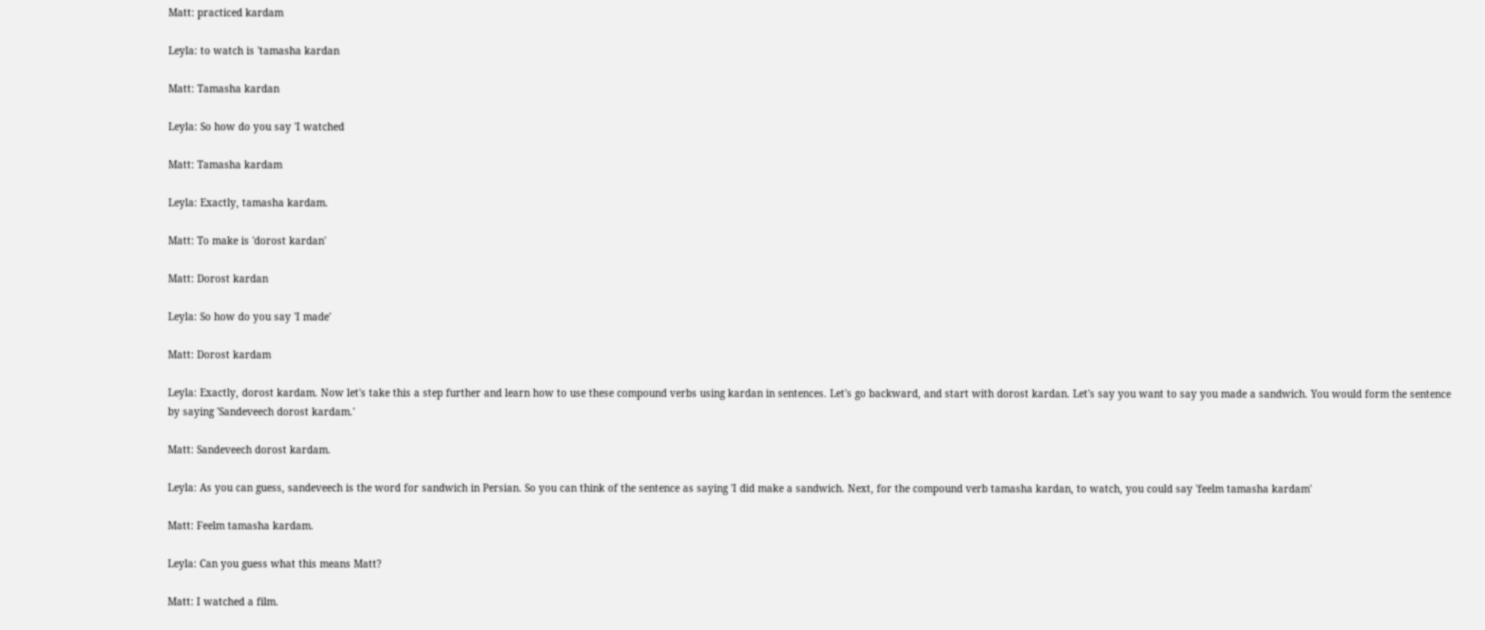Matt: practiced kardam

Leyla: to watch is 'tamasha kardan

Matt: Tamasha kardan

Leyla: So how do you say 'I watched

Matt: Tamasha kardam

Leyla: Exactly, tamasha kardam.

Matt: To make is 'dorost kardan'

Matt: Dorost kardan

Leyla: So how do you say 'I made'

Matt: Dorost kardam

Leyla: Exactly, dorost kardam. Now let's take this a step further and learn how to use these compound verbs using kardan in sentences. Let's go backward, and start with dorost kardan. Let's say you want to say you made a sandwich. You would form the sentence by saying 'Sandeveech dorost kardam.'

Matt: Sandeveech dorost kardam.

Leyla: As you can guess, sandeveech is the word for sandwich in Persian. So you can think of the sentence as saying 'I did make a sandwich. Next, for the compound verb tamasha kardan, to watch, you could say 'feelm tamasha kardam'

Matt: Feelm tamasha kardam.

Leyla: Can you guess what this means Matt?

Matt: I watched a film.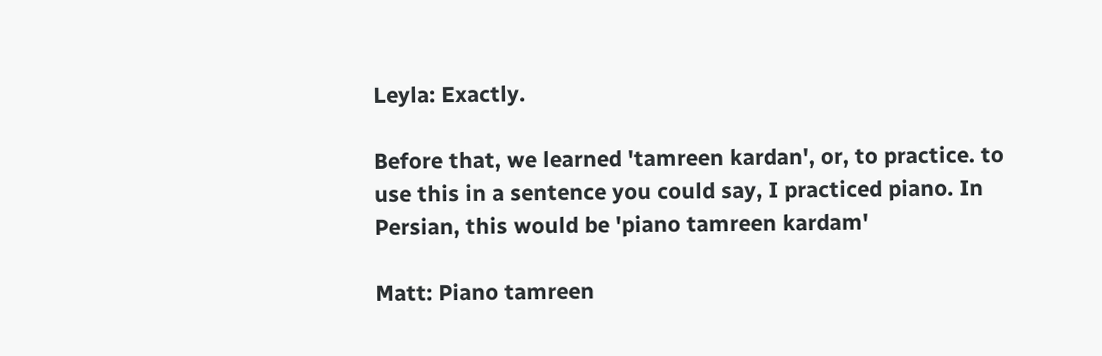Leyla: Exactly.

Before that, we learned 'tamreen kardan', or, to practice. to use this in a sentence you could say, I practiced piano. In Persian, this would be 'piano tamreen kardam'

Matt: Piano tamreen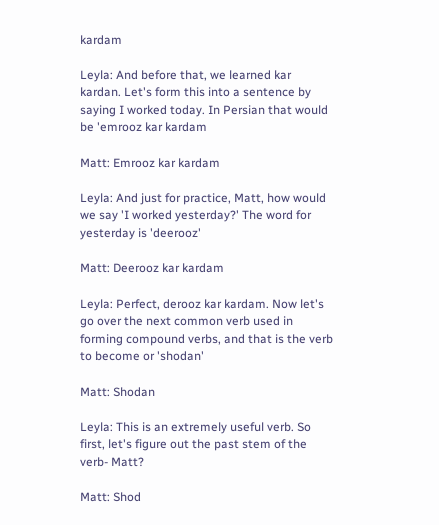kardam

Leyla: And before that, we learned kar kardan. Let's form this into a sentence by saying I worked today. In Persian that would be 'emrooz kar kardam

Matt: Emrooz kar kardam

Leyla: And just for practice, Matt, how would we say 'I worked yesterday?' The word for yesterday is 'deerooz'

Matt: Deerooz kar kardam

Leyla: Perfect, derooz kar kardam. Now let's go over the next common verb used in forming compound verbs, and that is the verb to become or 'shodan'

Matt: Shodan

Leyla: This is an extremely useful verb. So first, let's figure out the past stem of the verb- Matt?

Matt: Shod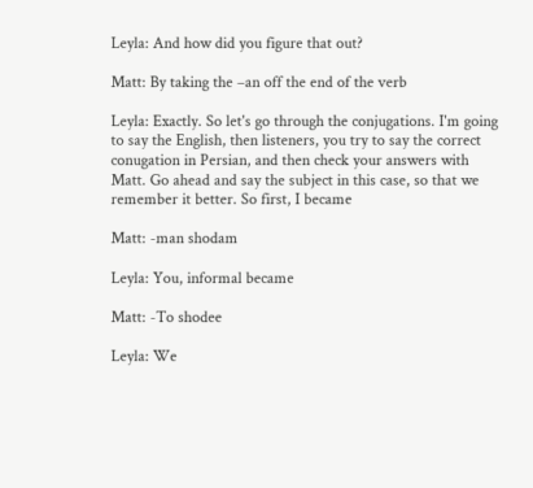Leyla: And how did you figure that out?

Matt: By taking the –an off the end of the verb

Leyla: Exactly. So let's go through the conjugations. I'm going to say the English, then listeners, you try to say the correct conugation in Persian, and then check your answers with Matt. Go ahead and say the subject in this case, so that we remember it better. So first, I became

Matt: -man shodam

Leyla: You, informal became

Matt: -To shodee

Leyla: We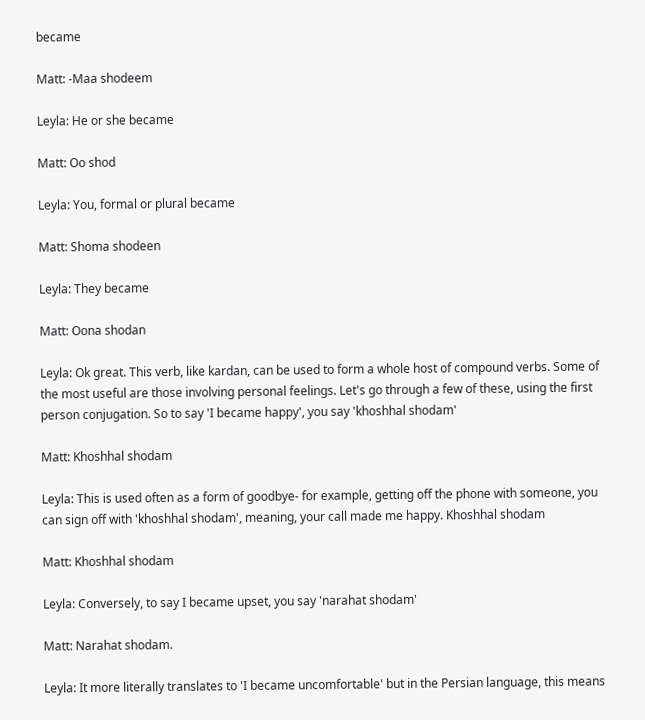became

Matt: -Maa shodeem

Leyla: He or she became

Matt: Oo shod

Leyla: You, formal or plural became

Matt: Shoma shodeen

Leyla: They became

Matt: Oona shodan

Leyla: Ok great. This verb, like kardan, can be used to form a whole host of compound verbs. Some of the most useful are those involving personal feelings. Let's go through a few of these, using the first person conjugation. So to say 'I became happy', you say 'khoshhal shodam'

Matt: Khoshhal shodam

Leyla: This is used often as a form of goodbye- for example, getting off the phone with someone, you can sign off with 'khoshhal shodam', meaning, your call made me happy. Khoshhal shodam

Matt: Khoshhal shodam

Leyla: Conversely, to say I became upset, you say 'narahat shodam'

Matt: Narahat shodam.

Leyla: It more literally translates to 'I became uncomfortable' but in the Persian language, this means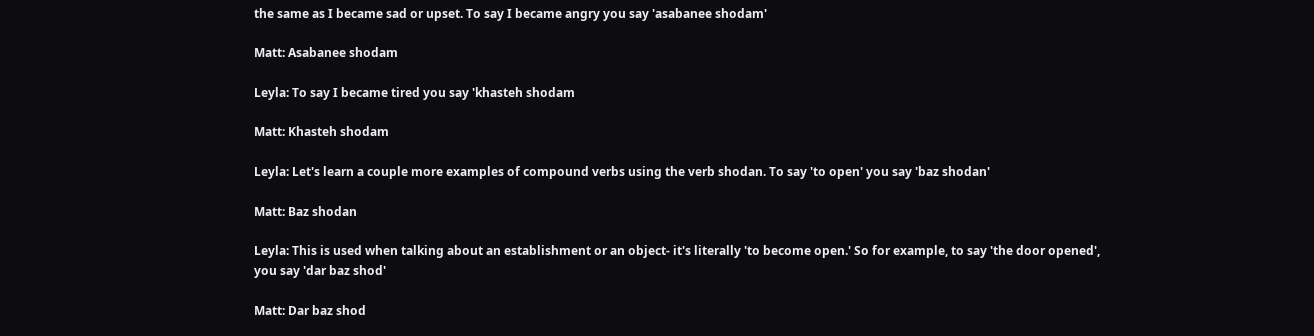the same as I became sad or upset. To say I became angry you say 'asabanee shodam'

Matt: Asabanee shodam

Leyla: To say I became tired you say 'khasteh shodam

Matt: Khasteh shodam

Leyla: Let's learn a couple more examples of compound verbs using the verb shodan. To say 'to open' you say 'baz shodan'

Matt: Baz shodan

Leyla: This is used when talking about an establishment or an object- it's literally 'to become open.' So for example, to say 'the door opened', you say 'dar baz shod'

Matt: Dar baz shod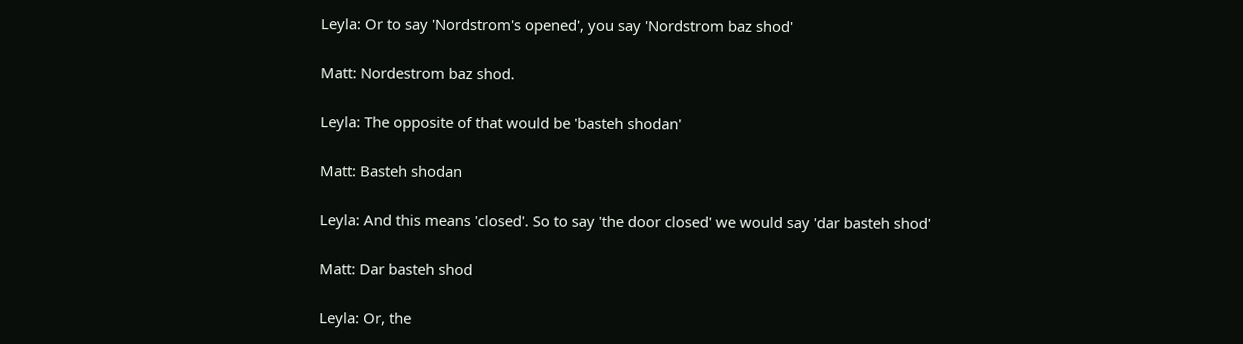Leyla: Or to say 'Nordstrom's opened', you say 'Nordstrom baz shod'

Matt: Nordestrom baz shod.

Leyla: The opposite of that would be 'basteh shodan'

Matt: Basteh shodan

Leyla: And this means 'closed'. So to say 'the door closed' we would say 'dar basteh shod'

Matt: Dar basteh shod

Leyla: Or, the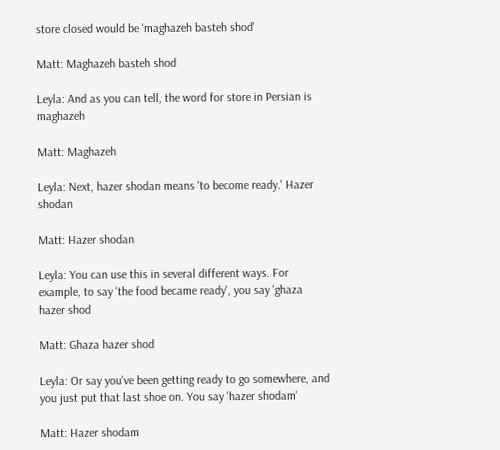store closed would be 'maghazeh basteh shod'

Matt: Maghazeh basteh shod

Leyla: And as you can tell, the word for store in Persian is maghazeh

Matt: Maghazeh

Leyla: Next, hazer shodan means 'to become ready.' Hazer shodan

Matt: Hazer shodan

Leyla: You can use this in several different ways. For example, to say 'the food became ready', you say 'ghaza hazer shod

Matt: Ghaza hazer shod

Leyla: Or say you've been getting ready to go somewhere, and you just put that last shoe on. You say 'hazer shodam'

Matt: Hazer shodam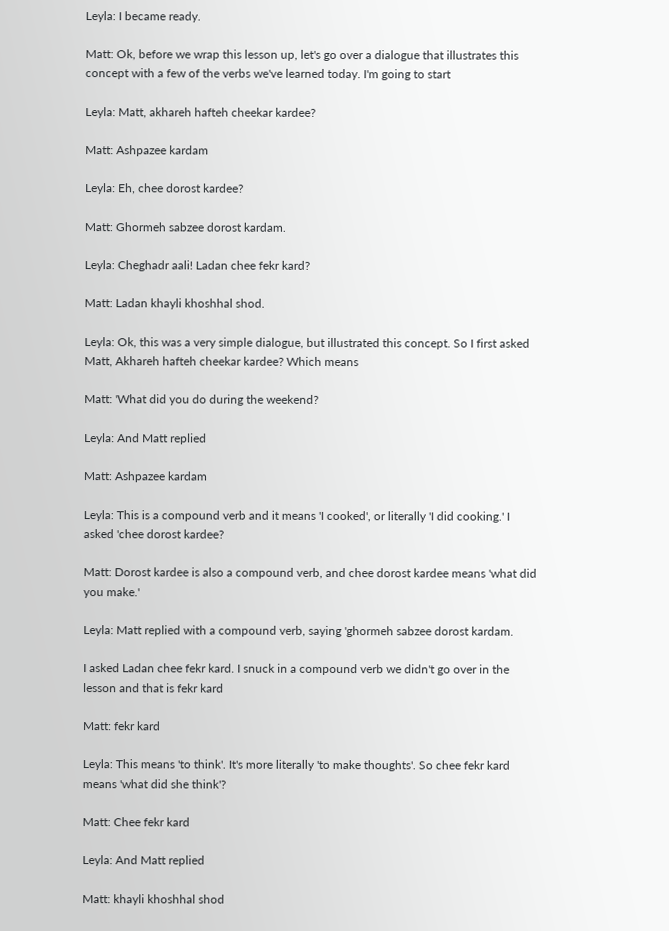Leyla: I became ready.

Matt: Ok, before we wrap this lesson up, let's go over a dialogue that illustrates this concept with a few of the verbs we've learned today. I'm going to start

Leyla: Matt, akhareh hafteh cheekar kardee?

Matt: Ashpazee kardam

Leyla: Eh, chee dorost kardee?

Matt: Ghormeh sabzee dorost kardam.

Leyla: Cheghadr aali! Ladan chee fekr kard?

Matt: Ladan khayli khoshhal shod.

Leyla: Ok, this was a very simple dialogue, but illustrated this concept. So I first asked Matt, Akhareh hafteh cheekar kardee? Which means

Matt: 'What did you do during the weekend?

Leyla: And Matt replied

Matt: Ashpazee kardam

Leyla: This is a compound verb and it means 'I cooked', or literally 'I did cooking.' I asked 'chee dorost kardee?

Matt: Dorost kardee is also a compound verb, and chee dorost kardee means 'what did you make.'

Leyla: Matt replied with a compound verb, saying 'ghormeh sabzee dorost kardam.

I asked Ladan chee fekr kard. I snuck in a compound verb we didn't go over in the lesson and that is fekr kard

Matt: fekr kard

Leyla: This means 'to think'. It's more literally 'to make thoughts'. So chee fekr kard means 'what did she think'?

Matt: Chee fekr kard

Leyla: And Matt replied

Matt: khayli khoshhal shod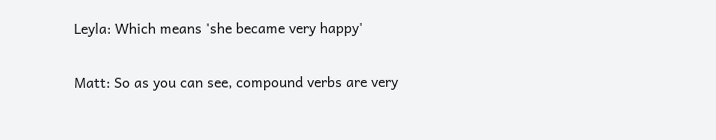Leyla: Which means 'she became very happy'

Matt: So as you can see, compound verbs are very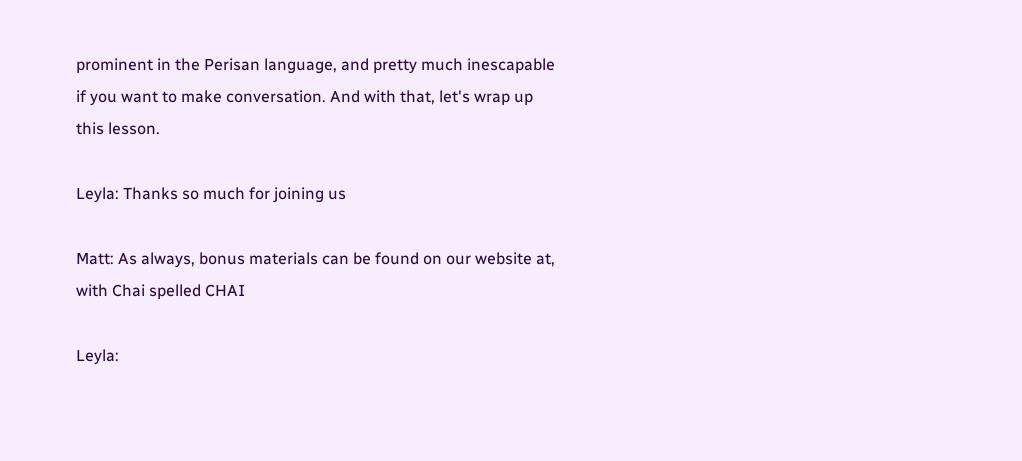prominent in the Perisan language, and pretty much inescapable if you want to make conversation. And with that, let's wrap up this lesson.

Leyla: Thanks so much for joining us

Matt: As always, bonus materials can be found on our website at, with Chai spelled CHAI

Leyla: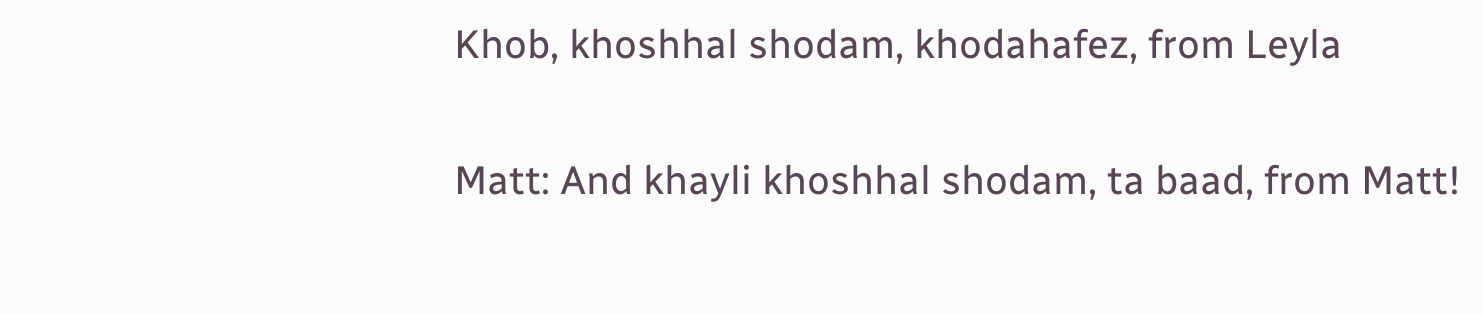Khob, khoshhal shodam, khodahafez, from Leyla

Matt: And khayli khoshhal shodam, ta baad, from Matt!